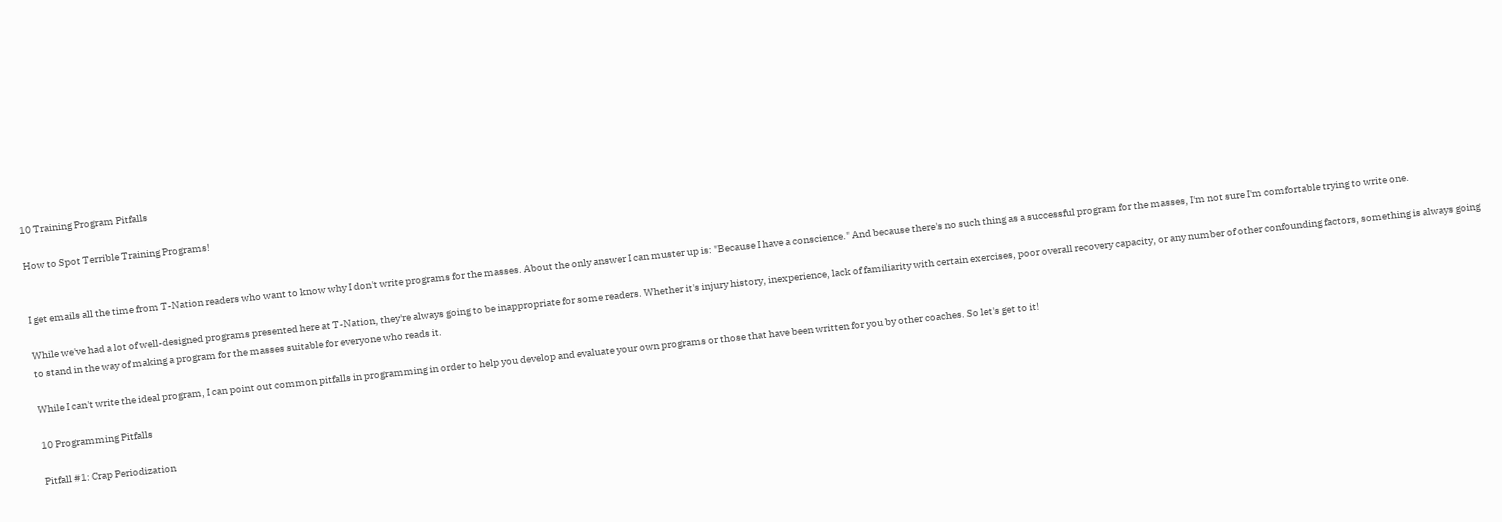10 Training Program Pitfalls

How to Spot Terrible Training Programs!


I get emails all the time from T-Nation readers who want to know why I don't write programs for the masses. About the only answer I can muster up is: "Because I have a conscience." And because there's no such thing as a successful program for the masses, I'm not sure I'm comfortable trying to write one.

While we've had a lot of well-designed programs presented here at T-Nation, they're always going to be inappropriate for some readers. Whether it's injury history, inexperience, lack of familiarity with certain exercises, poor overall recovery capacity, or any number of other confounding factors, something is always going to stand in the way of making a program for the masses suitable for everyone who reads it.

While I can't write the ideal program, I can point out common pitfalls in programming in order to help you develop and evaluate your own programs or those that have been written for you by other coaches. So let's get to it!

10 Programming Pitfalls

Pitfall #1: Crap Periodization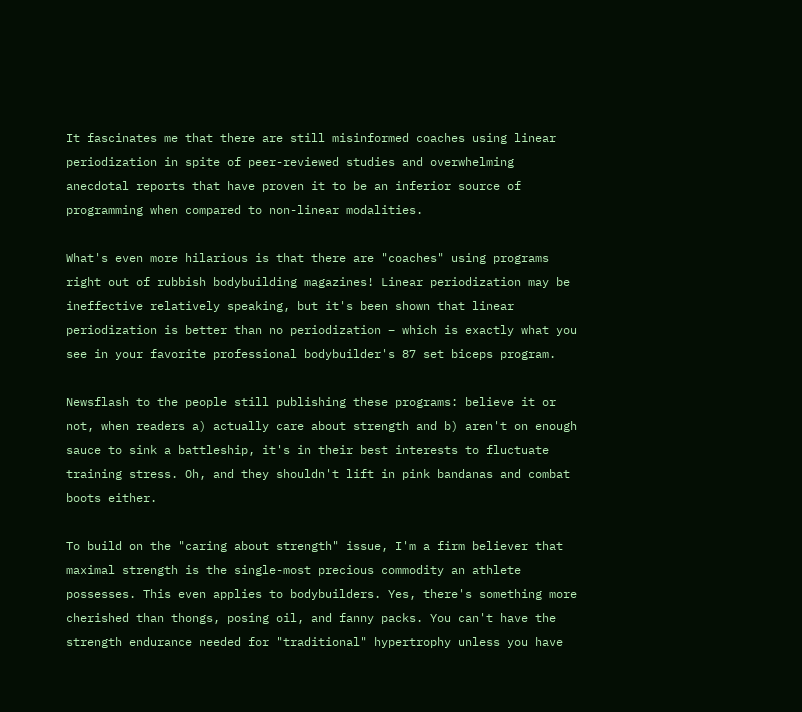It fascinates me that there are still misinformed coaches using linear periodization in spite of peer-reviewed studies and overwhelming anecdotal reports that have proven it to be an inferior source of programming when compared to non-linear modalities.

What's even more hilarious is that there are "coaches" using programs right out of rubbish bodybuilding magazines! Linear periodization may be ineffective relatively speaking, but it's been shown that linear periodization is better than no periodization – which is exactly what you see in your favorite professional bodybuilder's 87 set biceps program.

Newsflash to the people still publishing these programs: believe it or not, when readers a) actually care about strength and b) aren't on enough sauce to sink a battleship, it's in their best interests to fluctuate training stress. Oh, and they shouldn't lift in pink bandanas and combat boots either.

To build on the "caring about strength" issue, I'm a firm believer that maximal strength is the single-most precious commodity an athlete possesses. This even applies to bodybuilders. Yes, there's something more cherished than thongs, posing oil, and fanny packs. You can't have the strength endurance needed for "traditional" hypertrophy unless you have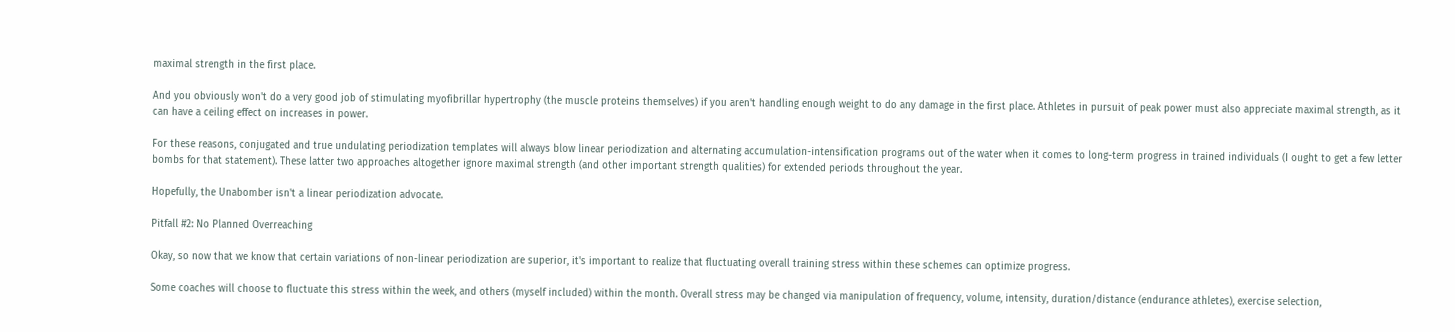maximal strength in the first place.

And you obviously won't do a very good job of stimulating myofibrillar hypertrophy (the muscle proteins themselves) if you aren't handling enough weight to do any damage in the first place. Athletes in pursuit of peak power must also appreciate maximal strength, as it can have a ceiling effect on increases in power.

For these reasons, conjugated and true undulating periodization templates will always blow linear periodization and alternating accumulation-intensification programs out of the water when it comes to long-term progress in trained individuals (I ought to get a few letter bombs for that statement). These latter two approaches altogether ignore maximal strength (and other important strength qualities) for extended periods throughout the year.

Hopefully, the Unabomber isn't a linear periodization advocate.

Pitfall #2: No Planned Overreaching

Okay, so now that we know that certain variations of non-linear periodization are superior, it's important to realize that fluctuating overall training stress within these schemes can optimize progress.

Some coaches will choose to fluctuate this stress within the week, and others (myself included) within the month. Overall stress may be changed via manipulation of frequency, volume, intensity, duration/distance (endurance athletes), exercise selection,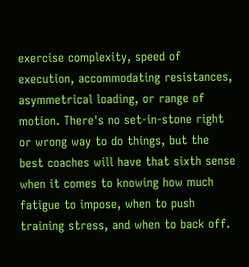exercise complexity, speed of execution, accommodating resistances, asymmetrical loading, or range of motion. There's no set-in-stone right or wrong way to do things, but the best coaches will have that sixth sense when it comes to knowing how much fatigue to impose, when to push training stress, and when to back off.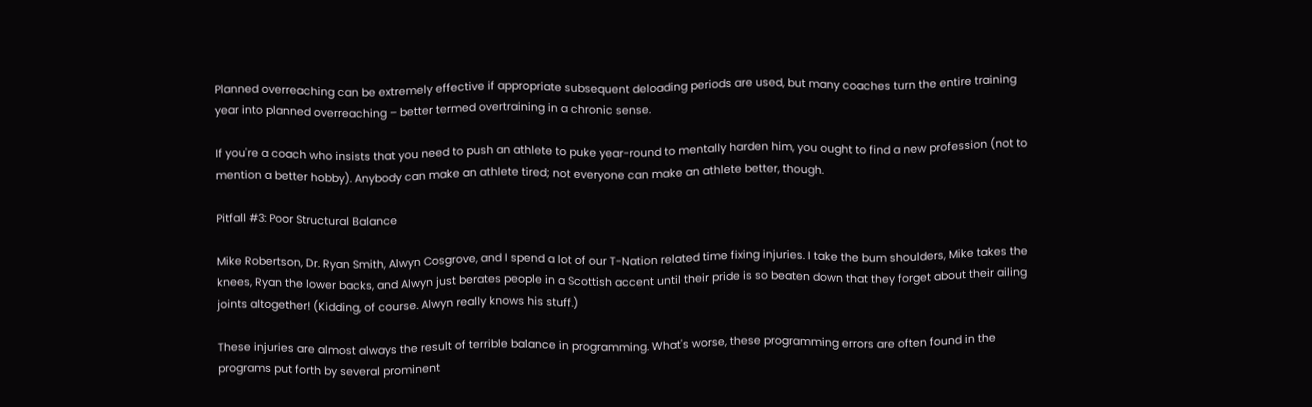Planned overreaching can be extremely effective if appropriate subsequent deloading periods are used, but many coaches turn the entire training year into planned overreaching – better termed overtraining in a chronic sense.

If you're a coach who insists that you need to push an athlete to puke year-round to mentally harden him, you ought to find a new profession (not to mention a better hobby). Anybody can make an athlete tired; not everyone can make an athlete better, though.

Pitfall #3: Poor Structural Balance

Mike Robertson, Dr. Ryan Smith, Alwyn Cosgrove, and I spend a lot of our T-Nation related time fixing injuries. I take the bum shoulders, Mike takes the knees, Ryan the lower backs, and Alwyn just berates people in a Scottish accent until their pride is so beaten down that they forget about their ailing joints altogether! (Kidding, of course. Alwyn really knows his stuff.)

These injuries are almost always the result of terrible balance in programming. What's worse, these programming errors are often found in the programs put forth by several prominent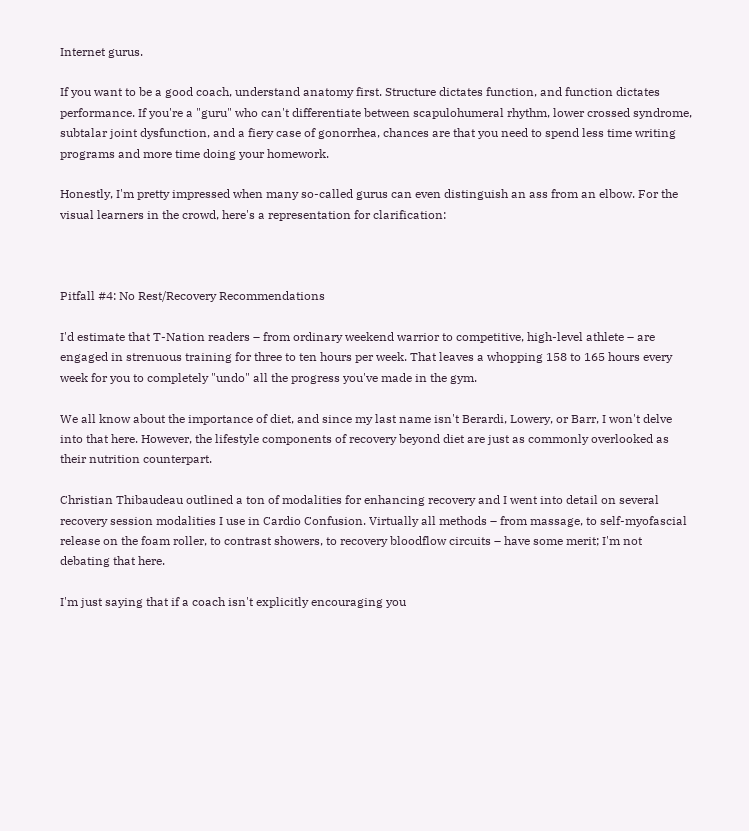Internet gurus.

If you want to be a good coach, understand anatomy first. Structure dictates function, and function dictates performance. If you're a "guru" who can't differentiate between scapulohumeral rhythm, lower crossed syndrome, subtalar joint dysfunction, and a fiery case of gonorrhea, chances are that you need to spend less time writing programs and more time doing your homework.

Honestly, I'm pretty impressed when many so-called gurus can even distinguish an ass from an elbow. For the visual learners in the crowd, here's a representation for clarification:



Pitfall #4: No Rest/Recovery Recommendations

I'd estimate that T-Nation readers – from ordinary weekend warrior to competitive, high-level athlete – are engaged in strenuous training for three to ten hours per week. That leaves a whopping 158 to 165 hours every week for you to completely "undo" all the progress you've made in the gym.

We all know about the importance of diet, and since my last name isn't Berardi, Lowery, or Barr, I won't delve into that here. However, the lifestyle components of recovery beyond diet are just as commonly overlooked as their nutrition counterpart.

Christian Thibaudeau outlined a ton of modalities for enhancing recovery and I went into detail on several recovery session modalities I use in Cardio Confusion. Virtually all methods – from massage, to self-myofascial release on the foam roller, to contrast showers, to recovery bloodflow circuits – have some merit; I'm not debating that here.

I'm just saying that if a coach isn't explicitly encouraging you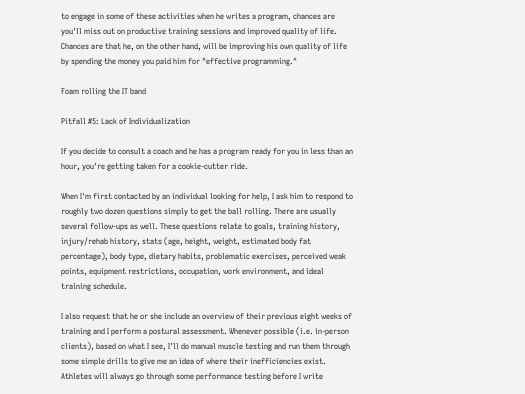to engage in some of these activities when he writes a program, chances are you'll miss out on productive training sessions and improved quality of life. Chances are that he, on the other hand, will be improving his own quality of life by spending the money you paid him for "effective programming."

Foam rolling the IT band

Pitfall #5: Lack of Individualization

If you decide to consult a coach and he has a program ready for you in less than an hour, you're getting taken for a cookie-cutter ride.

When I'm first contacted by an individual looking for help, I ask him to respond to roughly two dozen questions simply to get the ball rolling. There are usually several follow-ups as well. These questions relate to goals, training history, injury/rehab history, stats (age, height, weight, estimated body fat percentage), body type, dietary habits, problematic exercises, perceived weak points, equipment restrictions, occupation, work environment, and ideal training schedule.

I also request that he or she include an overview of their previous eight weeks of training and I perform a postural assessment. Whenever possible (i.e. in-person clients), based on what I see, I'll do manual muscle testing and run them through some simple drills to give me an idea of where their inefficiencies exist. Athletes will always go through some performance testing before I write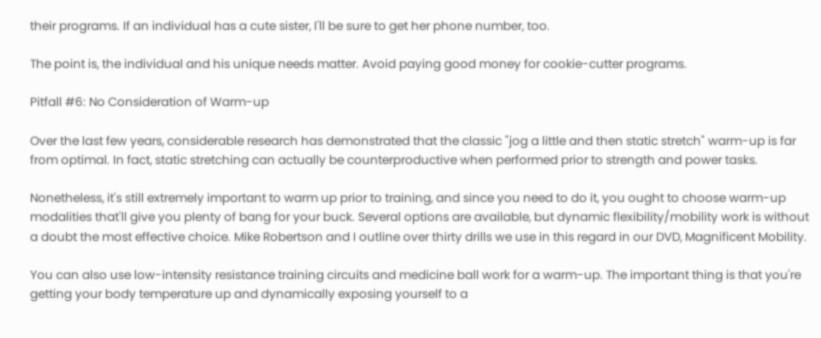their programs. If an individual has a cute sister, I'll be sure to get her phone number, too.

The point is, the individual and his unique needs matter. Avoid paying good money for cookie-cutter programs.

Pitfall #6: No Consideration of Warm-up

Over the last few years, considerable research has demonstrated that the classic "jog a little and then static stretch" warm-up is far from optimal. In fact, static stretching can actually be counterproductive when performed prior to strength and power tasks.

Nonetheless, it's still extremely important to warm up prior to training, and since you need to do it, you ought to choose warm-up modalities that'll give you plenty of bang for your buck. Several options are available, but dynamic flexibility/mobility work is without a doubt the most effective choice. Mike Robertson and I outline over thirty drills we use in this regard in our DVD, Magnificent Mobility.

You can also use low-intensity resistance training circuits and medicine ball work for a warm-up. The important thing is that you're getting your body temperature up and dynamically exposing yourself to a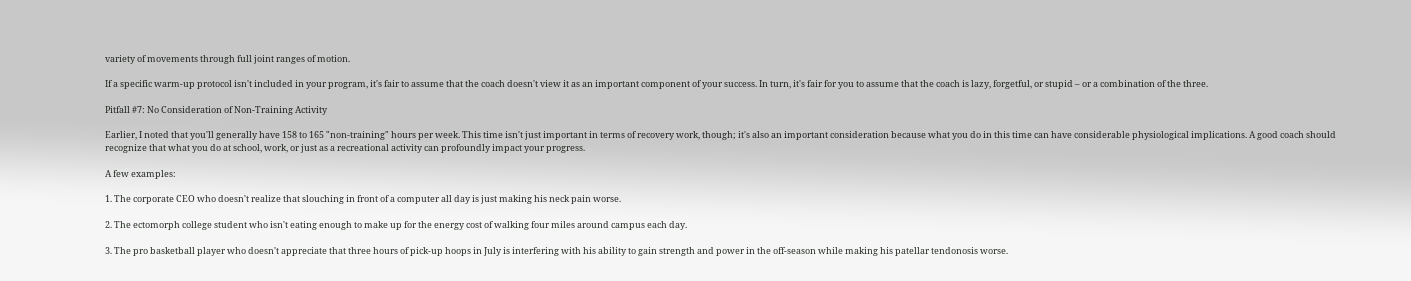variety of movements through full joint ranges of motion.

If a specific warm-up protocol isn't included in your program, it's fair to assume that the coach doesn't view it as an important component of your success. In turn, it's fair for you to assume that the coach is lazy, forgetful, or stupid – or a combination of the three.

Pitfall #7: No Consideration of Non-Training Activity

Earlier, I noted that you'll generally have 158 to 165 "non-training" hours per week. This time isn't just important in terms of recovery work, though; it's also an important consideration because what you do in this time can have considerable physiological implications. A good coach should recognize that what you do at school, work, or just as a recreational activity can profoundly impact your progress.

A few examples:

1. The corporate CEO who doesn't realize that slouching in front of a computer all day is just making his neck pain worse.

2. The ectomorph college student who isn't eating enough to make up for the energy cost of walking four miles around campus each day.

3. The pro basketball player who doesn't appreciate that three hours of pick-up hoops in July is interfering with his ability to gain strength and power in the off-season while making his patellar tendonosis worse.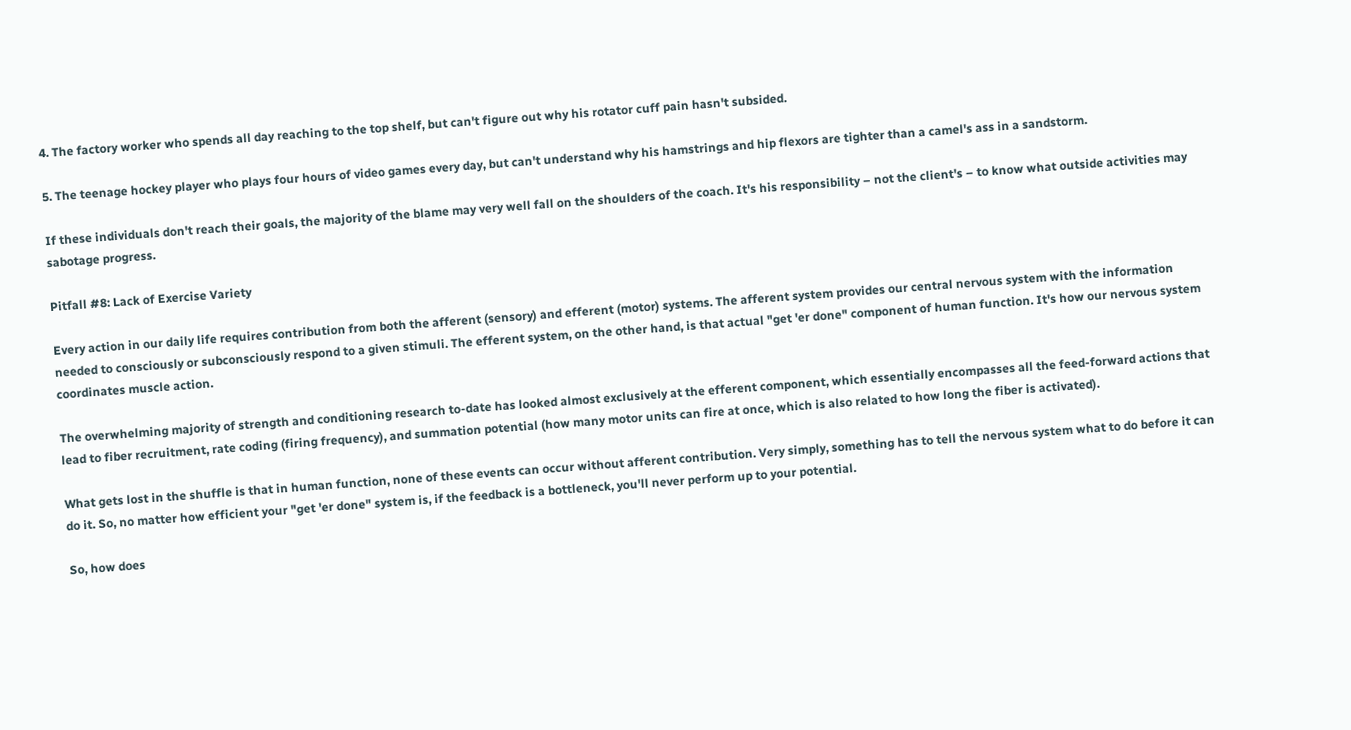4. The factory worker who spends all day reaching to the top shelf, but can't figure out why his rotator cuff pain hasn't subsided.

5. The teenage hockey player who plays four hours of video games every day, but can't understand why his hamstrings and hip flexors are tighter than a camel's ass in a sandstorm.

If these individuals don't reach their goals, the majority of the blame may very well fall on the shoulders of the coach. It's his responsibility – not the client's – to know what outside activities may sabotage progress.

Pitfall #8: Lack of Exercise Variety

Every action in our daily life requires contribution from both the afferent (sensory) and efferent (motor) systems. The afferent system provides our central nervous system with the information needed to consciously or subconsciously respond to a given stimuli. The efferent system, on the other hand, is that actual "get 'er done" component of human function. It's how our nervous system coordinates muscle action.

The overwhelming majority of strength and conditioning research to-date has looked almost exclusively at the efferent component, which essentially encompasses all the feed-forward actions that lead to fiber recruitment, rate coding (firing frequency), and summation potential (how many motor units can fire at once, which is also related to how long the fiber is activated).

What gets lost in the shuffle is that in human function, none of these events can occur without afferent contribution. Very simply, something has to tell the nervous system what to do before it can do it. So, no matter how efficient your "get 'er done" system is, if the feedback is a bottleneck, you'll never perform up to your potential.

So, how does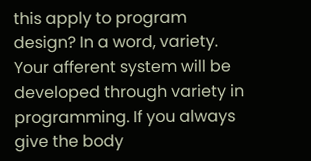this apply to program design? In a word, variety. Your afferent system will be developed through variety in programming. If you always give the body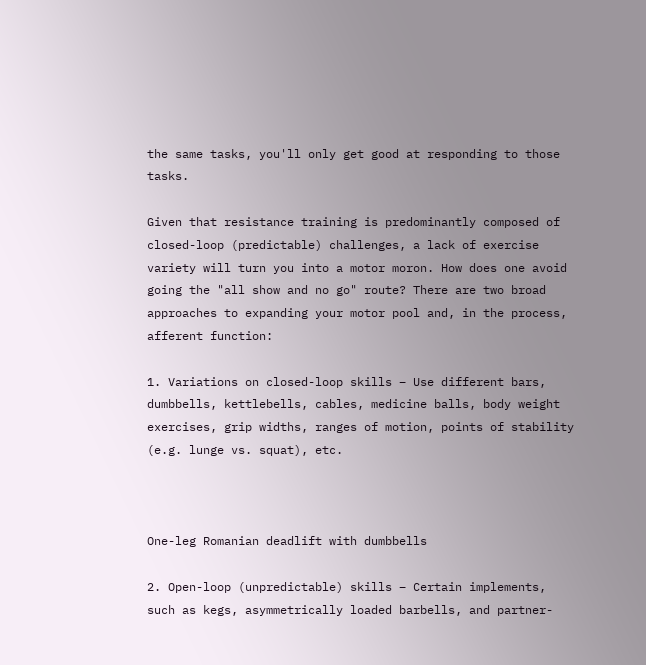the same tasks, you'll only get good at responding to those tasks.

Given that resistance training is predominantly composed of closed-loop (predictable) challenges, a lack of exercise variety will turn you into a motor moron. How does one avoid going the "all show and no go" route? There are two broad approaches to expanding your motor pool and, in the process, afferent function:

1. Variations on closed-loop skills – Use different bars, dumbbells, kettlebells, cables, medicine balls, body weight exercises, grip widths, ranges of motion, points of stability (e.g. lunge vs. squat), etc.



One-leg Romanian deadlift with dumbbells

2. Open-loop (unpredictable) skills – Certain implements, such as kegs, asymmetrically loaded barbells, and partner-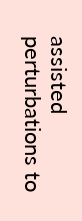assisted perturbations to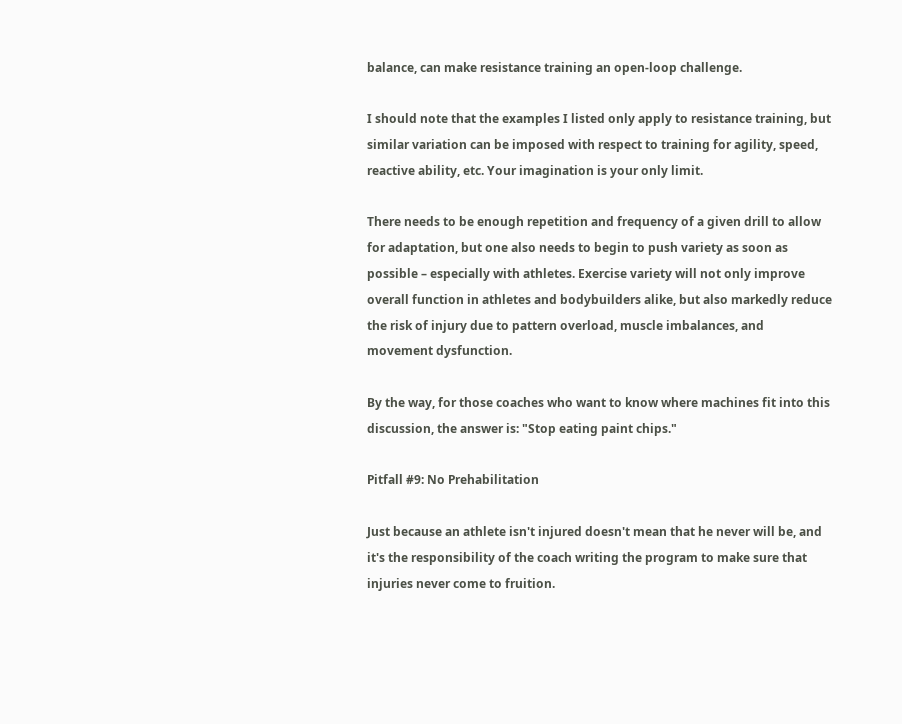balance, can make resistance training an open-loop challenge.

I should note that the examples I listed only apply to resistance training, but similar variation can be imposed with respect to training for agility, speed, reactive ability, etc. Your imagination is your only limit.

There needs to be enough repetition and frequency of a given drill to allow for adaptation, but one also needs to begin to push variety as soon as possible – especially with athletes. Exercise variety will not only improve overall function in athletes and bodybuilders alike, but also markedly reduce the risk of injury due to pattern overload, muscle imbalances, and movement dysfunction.

By the way, for those coaches who want to know where machines fit into this discussion, the answer is: "Stop eating paint chips."

Pitfall #9: No Prehabilitation

Just because an athlete isn't injured doesn't mean that he never will be, and it's the responsibility of the coach writing the program to make sure that injuries never come to fruition.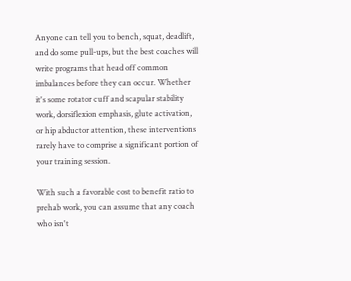Anyone can tell you to bench, squat, deadlift, and do some pull-ups, but the best coaches will write programs that head off common imbalances before they can occur. Whether it's some rotator cuff and scapular stability work, dorsiflexion emphasis, glute activation, or hip abductor attention, these interventions rarely have to comprise a significant portion of your training session.

With such a favorable cost to benefit ratio to prehab work, you can assume that any coach who isn't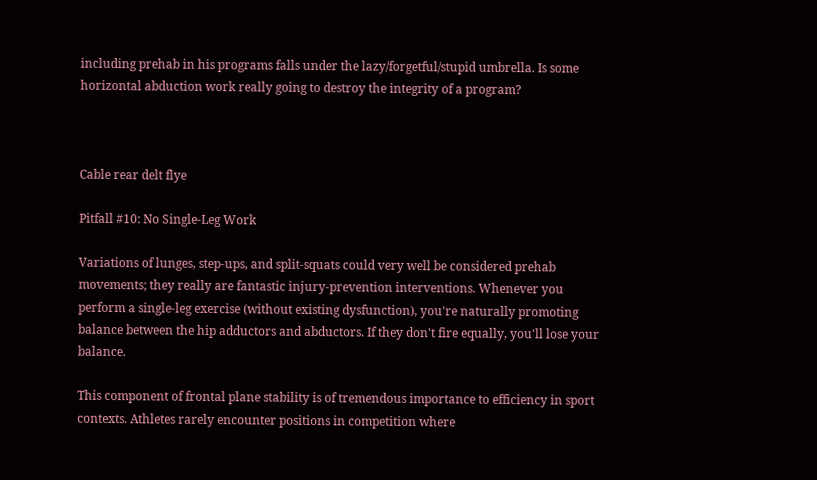including prehab in his programs falls under the lazy/forgetful/stupid umbrella. Is some horizontal abduction work really going to destroy the integrity of a program?



Cable rear delt flye

Pitfall #10: No Single-Leg Work

Variations of lunges, step-ups, and split-squats could very well be considered prehab movements; they really are fantastic injury-prevention interventions. Whenever you perform a single-leg exercise (without existing dysfunction), you're naturally promoting balance between the hip adductors and abductors. If they don't fire equally, you'll lose your balance.

This component of frontal plane stability is of tremendous importance to efficiency in sport contexts. Athletes rarely encounter positions in competition where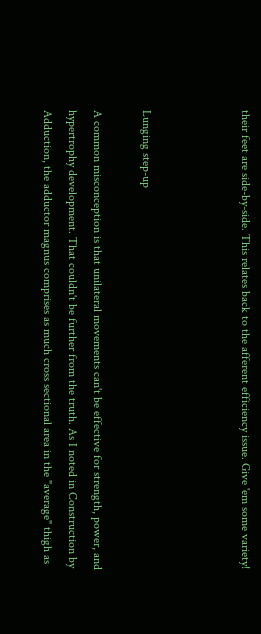their feet are side-by-side. This relates back to the afferent efficiency issue. Give 'em some variety!



Lunging step-up

A common misconception is that unilateral movements can't be effective for strength, power, and hypertrophy development. That couldn't be further from the truth. As I noted in Construction by Adduction, the adductor magnus comprises as much cross sectional area in the "average" thigh as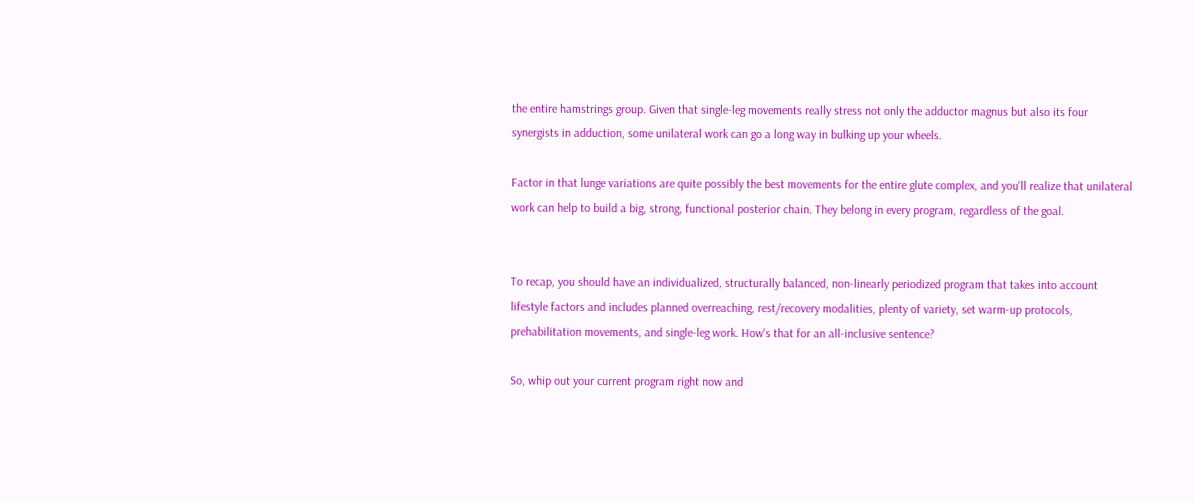the entire hamstrings group. Given that single-leg movements really stress not only the adductor magnus but also its four synergists in adduction, some unilateral work can go a long way in bulking up your wheels.

Factor in that lunge variations are quite possibly the best movements for the entire glute complex, and you'll realize that unilateral work can help to build a big, strong, functional posterior chain. They belong in every program, regardless of the goal.


To recap, you should have an individualized, structurally balanced, non-linearly periodized program that takes into account lifestyle factors and includes planned overreaching, rest/recovery modalities, plenty of variety, set warm-up protocols, prehabilitation movements, and single-leg work. How's that for an all-inclusive sentence?

So, whip out your current program right now and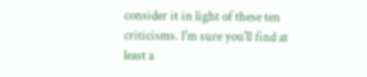consider it in light of these ten criticisms. I'm sure you'll find at least a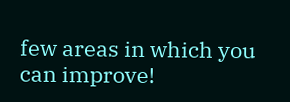few areas in which you can improve!